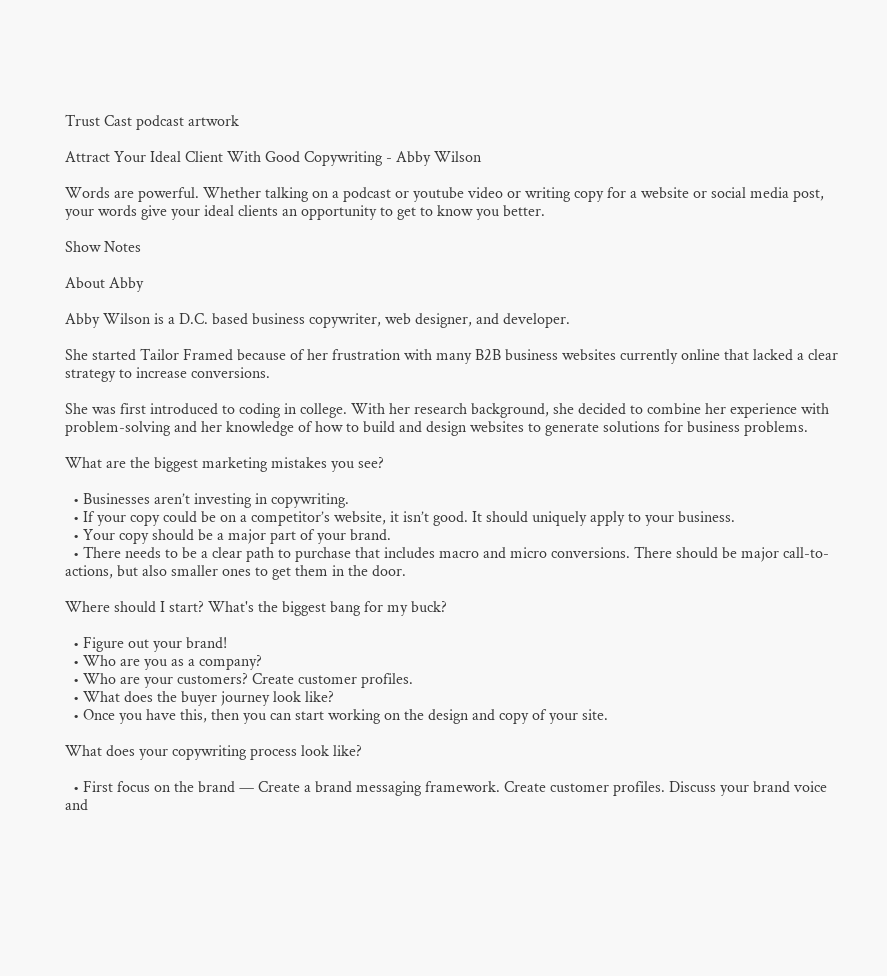Trust Cast podcast artwork

Attract Your Ideal Client With Good Copywriting - Abby Wilson

Words are powerful. Whether talking on a podcast or youtube video or writing copy for a website or social media post, your words give your ideal clients an opportunity to get to know you better.

Show Notes

About Abby

Abby Wilson is a D.C. based business copywriter, web designer, and developer.

She started Tailor Framed because of her frustration with many B2B business websites currently online that lacked a clear strategy to increase conversions.

She was first introduced to coding in college. With her research background, she decided to combine her experience with problem-solving and her knowledge of how to build and design websites to generate solutions for business problems.

What are the biggest marketing mistakes you see?

  • Businesses aren’t investing in copywriting.
  • If your copy could be on a competitor’s website, it isn’t good. It should uniquely apply to your business.
  • Your copy should be a major part of your brand.
  • There needs to be a clear path to purchase that includes macro and micro conversions. There should be major call-to-actions, but also smaller ones to get them in the door.

Where should I start? What's the biggest bang for my buck?

  • Figure out your brand!
  • Who are you as a company?
  • Who are your customers? Create customer profiles.
  • What does the buyer journey look like?
  • Once you have this, then you can start working on the design and copy of your site.

What does your copywriting process look like?

  • First focus on the brand — Create a brand messaging framework. Create customer profiles. Discuss your brand voice and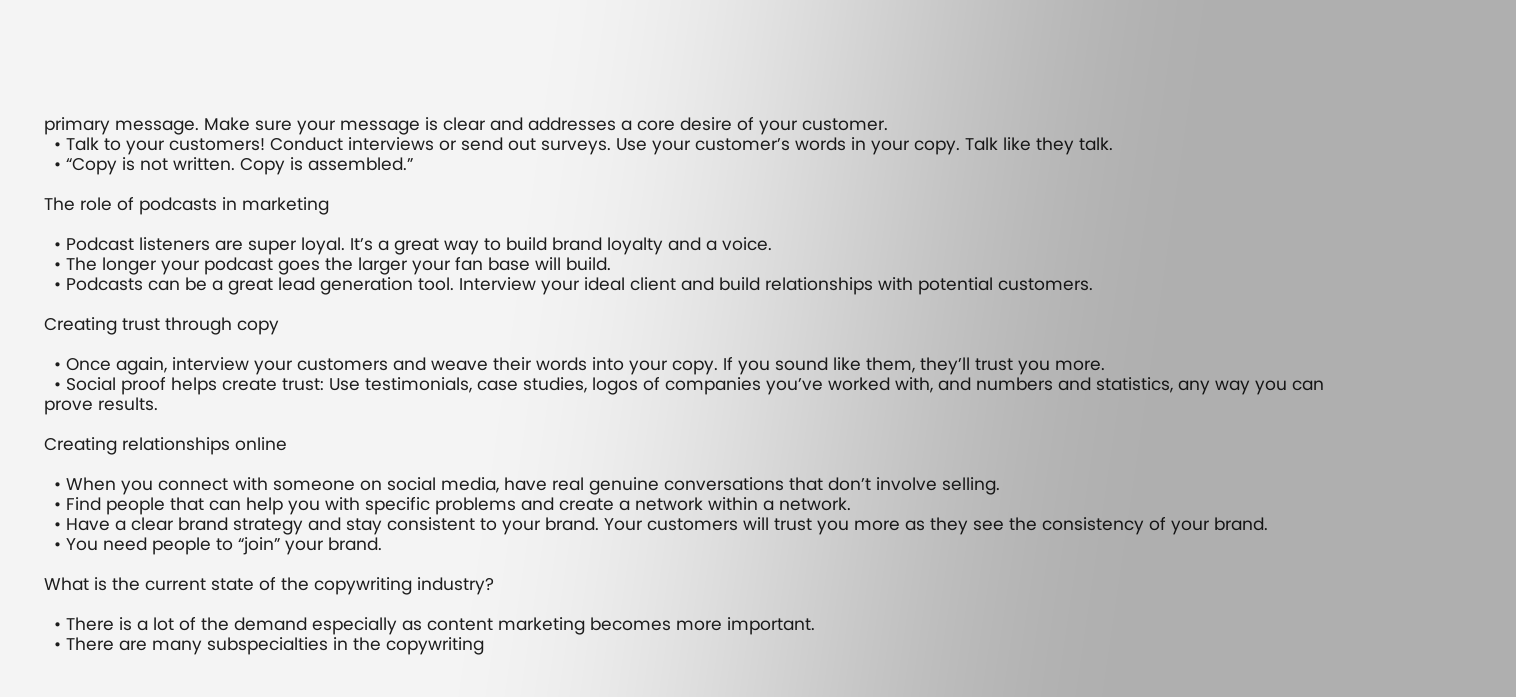primary message. Make sure your message is clear and addresses a core desire of your customer.
  • Talk to your customers! Conduct interviews or send out surveys. Use your customer’s words in your copy. Talk like they talk.
  • “Copy is not written. Copy is assembled.”

The role of podcasts in marketing

  • Podcast listeners are super loyal. It’s a great way to build brand loyalty and a voice.
  • The longer your podcast goes the larger your fan base will build.
  • Podcasts can be a great lead generation tool. Interview your ideal client and build relationships with potential customers.

Creating trust through copy

  • Once again, interview your customers and weave their words into your copy. If you sound like them, they’ll trust you more.
  • Social proof helps create trust: Use testimonials, case studies, logos of companies you’ve worked with, and numbers and statistics, any way you can prove results.

Creating relationships online

  • When you connect with someone on social media, have real genuine conversations that don’t involve selling.
  • Find people that can help you with specific problems and create a network within a network.
  • Have a clear brand strategy and stay consistent to your brand. Your customers will trust you more as they see the consistency of your brand.
  • You need people to “join” your brand.

What is the current state of the copywriting industry?

  • There is a lot of the demand especially as content marketing becomes more important.
  • There are many subspecialties in the copywriting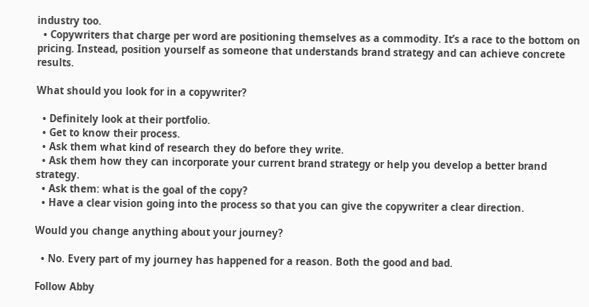industry too.
  • Copywriters that charge per word are positioning themselves as a commodity. It’s a race to the bottom on pricing. Instead, position yourself as someone that understands brand strategy and can achieve concrete results.

What should you look for in a copywriter?

  • Definitely look at their portfolio.
  • Get to know their process.
  • Ask them what kind of research they do before they write.
  • Ask them how they can incorporate your current brand strategy or help you develop a better brand strategy.
  • Ask them: what is the goal of the copy?
  • Have a clear vision going into the process so that you can give the copywriter a clear direction.

Would you change anything about your journey?

  • No. Every part of my journey has happened for a reason. Both the good and bad.

Follow Abby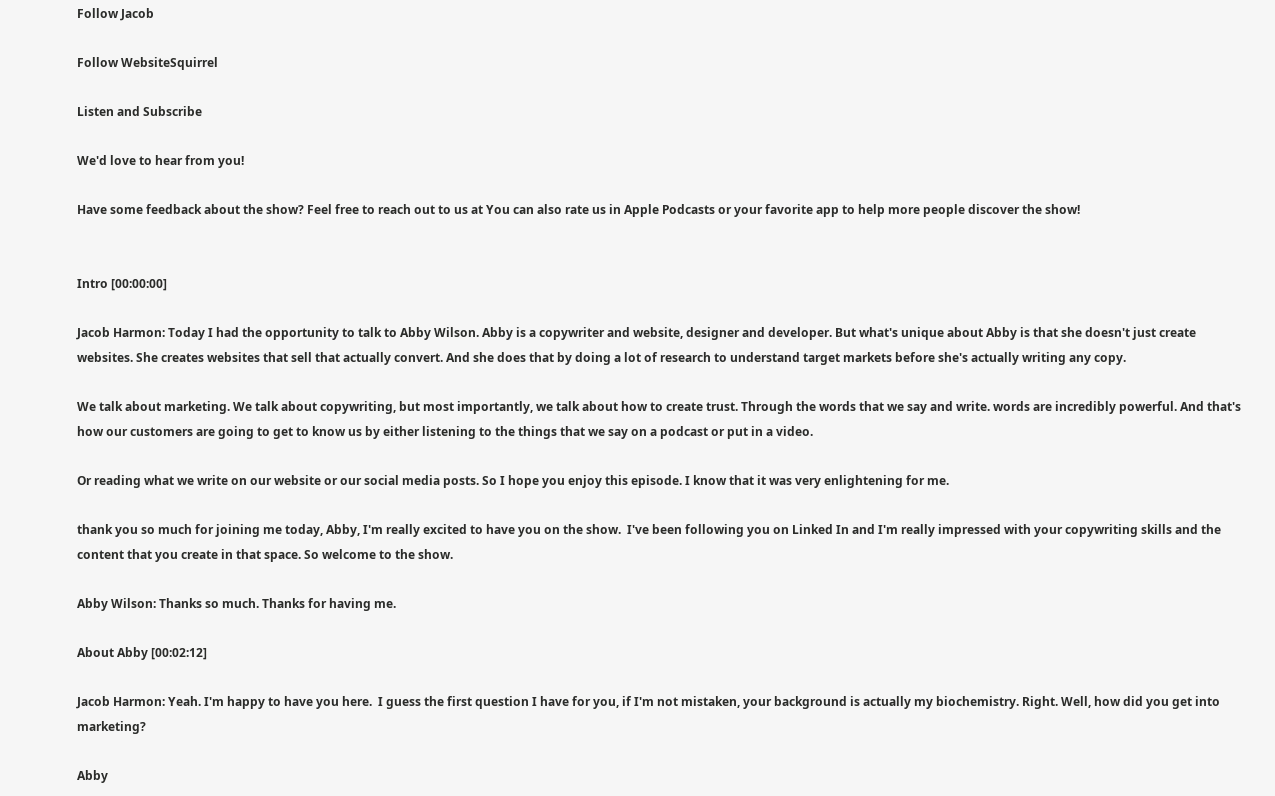Follow Jacob

Follow WebsiteSquirrel

Listen and Subscribe

We'd love to hear from you!

Have some feedback about the show? Feel free to reach out to us at You can also rate us in Apple Podcasts or your favorite app to help more people discover the show!


Intro [00:00:00]

Jacob Harmon: Today I had the opportunity to talk to Abby Wilson. Abby is a copywriter and website, designer and developer. But what's unique about Abby is that she doesn't just create websites. She creates websites that sell that actually convert. And she does that by doing a lot of research to understand target markets before she's actually writing any copy.

We talk about marketing. We talk about copywriting, but most importantly, we talk about how to create trust. Through the words that we say and write. words are incredibly powerful. And that's how our customers are going to get to know us by either listening to the things that we say on a podcast or put in a video.

Or reading what we write on our website or our social media posts. So I hope you enjoy this episode. I know that it was very enlightening for me.

thank you so much for joining me today, Abby, I'm really excited to have you on the show.  I've been following you on Linked In and I'm really impressed with your copywriting skills and the content that you create in that space. So welcome to the show.

Abby Wilson: Thanks so much. Thanks for having me.

About Abby [00:02:12]

Jacob Harmon: Yeah. I'm happy to have you here.  I guess the first question I have for you, if I'm not mistaken, your background is actually my biochemistry. Right. Well, how did you get into marketing?

Abby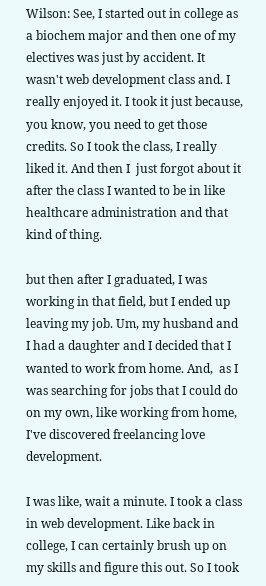Wilson: See, I started out in college as a biochem major and then one of my electives was just by accident. It wasn't web development class and. I really enjoyed it. I took it just because, you know, you need to get those credits. So I took the class, I really liked it. And then I  just forgot about it after the class I wanted to be in like healthcare administration and that kind of thing.

but then after I graduated, I was working in that field, but I ended up leaving my job. Um, my husband and I had a daughter and I decided that I wanted to work from home. And,  as I was searching for jobs that I could do on my own, like working from home, I've discovered freelancing love development.

I was like, wait a minute. I took a class in web development. Like back in college, I can certainly brush up on my skills and figure this out. So I took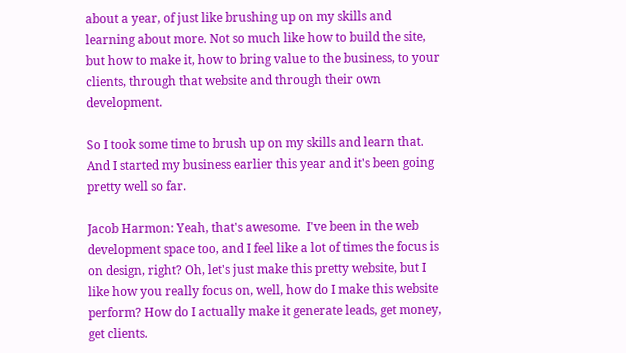about a year, of just like brushing up on my skills and learning about more. Not so much like how to build the site, but how to make it, how to bring value to the business, to your clients, through that website and through their own development.

So I took some time to brush up on my skills and learn that. And I started my business earlier this year and it's been going pretty well so far.

Jacob Harmon: Yeah, that's awesome.  I've been in the web development space too, and I feel like a lot of times the focus is on design, right? Oh, let's just make this pretty website, but I like how you really focus on, well, how do I make this website perform? How do I actually make it generate leads, get money, get clients.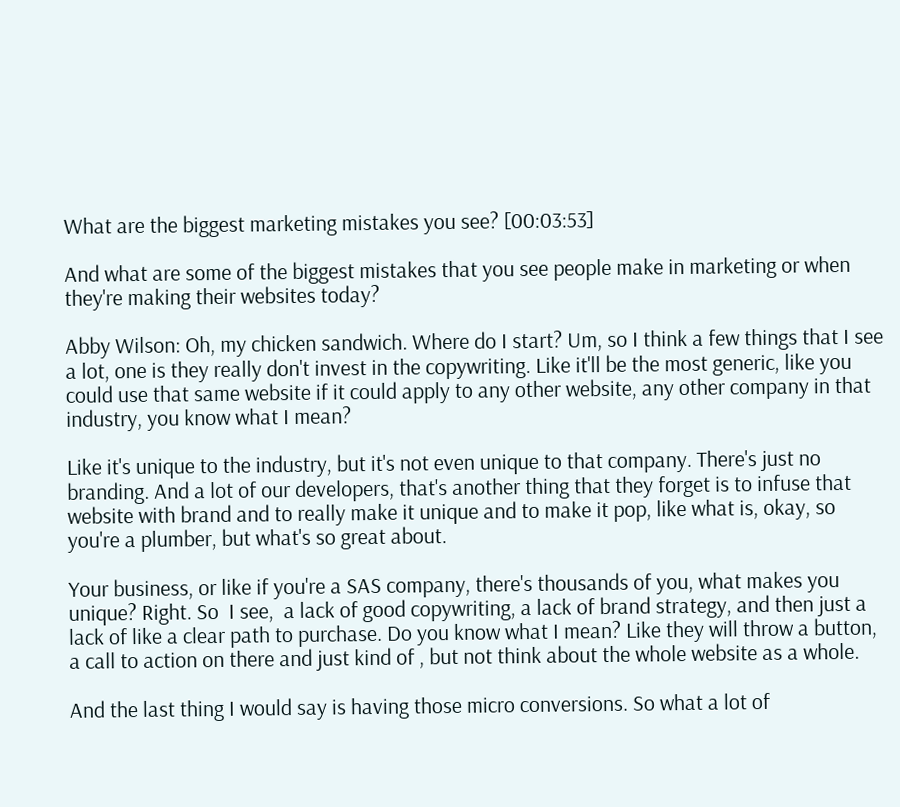What are the biggest marketing mistakes you see? [00:03:53]

And what are some of the biggest mistakes that you see people make in marketing or when they're making their websites today?

Abby Wilson: Oh, my chicken sandwich. Where do I start? Um, so I think a few things that I see a lot, one is they really don't invest in the copywriting. Like it'll be the most generic, like you could use that same website if it could apply to any other website, any other company in that industry, you know what I mean?

Like it's unique to the industry, but it's not even unique to that company. There's just no branding. And a lot of our developers, that's another thing that they forget is to infuse that website with brand and to really make it unique and to make it pop, like what is, okay, so you're a plumber, but what's so great about.

Your business, or like if you're a SAS company, there's thousands of you, what makes you unique? Right. So  I see,  a lack of good copywriting, a lack of brand strategy, and then just a lack of like a clear path to purchase. Do you know what I mean? Like they will throw a button, a call to action on there and just kind of , but not think about the whole website as a whole.

And the last thing I would say is having those micro conversions. So what a lot of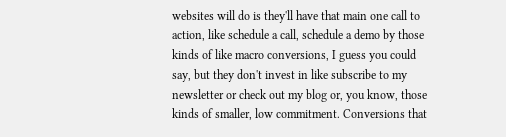websites will do is they'll have that main one call to action, like schedule a call, schedule a demo by those kinds of like macro conversions, I guess you could say, but they don't invest in like subscribe to my newsletter or check out my blog or, you know, those kinds of smaller, low commitment. Conversions that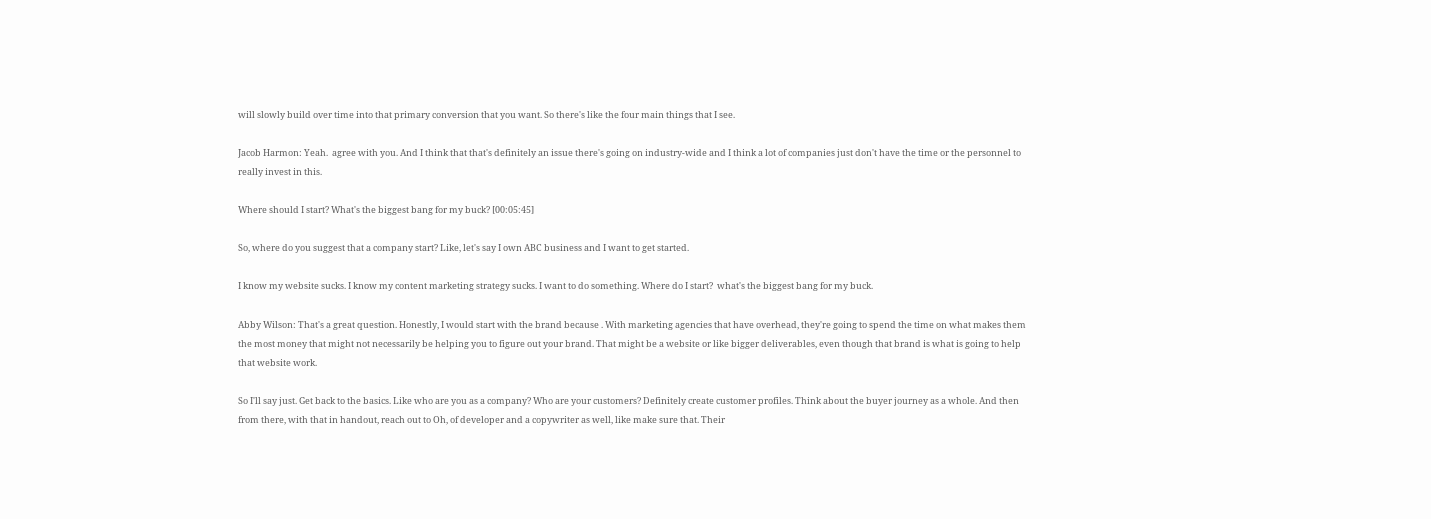will slowly build over time into that primary conversion that you want. So there's like the four main things that I see.

Jacob Harmon: Yeah.  agree with you. And I think that that's definitely an issue there's going on industry-wide and I think a lot of companies just don't have the time or the personnel to really invest in this.

Where should I start? What's the biggest bang for my buck? [00:05:45]

So, where do you suggest that a company start? Like, let's say I own ABC business and I want to get started.

I know my website sucks. I know my content marketing strategy sucks. I want to do something. Where do I start?  what's the biggest bang for my buck.

Abby Wilson: That's a great question. Honestly, I would start with the brand because . With marketing agencies that have overhead, they're going to spend the time on what makes them the most money that might not necessarily be helping you to figure out your brand. That might be a website or like bigger deliverables, even though that brand is what is going to help that website work.

So I'll say just. Get back to the basics. Like who are you as a company? Who are your customers? Definitely create customer profiles. Think about the buyer journey as a whole. And then from there, with that in handout, reach out to Oh, of developer and a copywriter as well, like make sure that. Their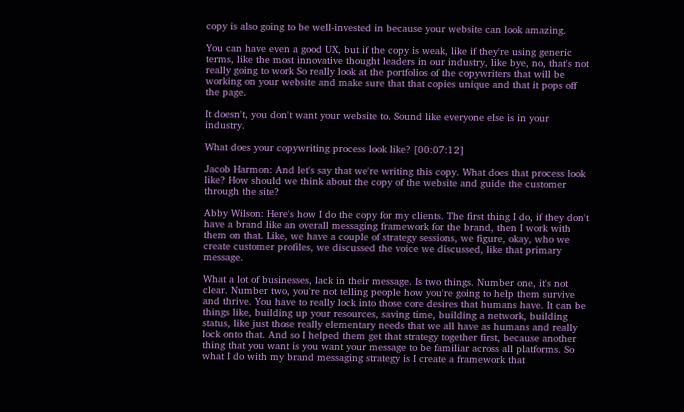copy is also going to be well-invested in because your website can look amazing.

You can have even a good UX, but if the copy is weak, like if they're using generic terms, like the most innovative thought leaders in our industry, like bye, no, that's not really going to work So really look at the portfolios of the copywriters that will be working on your website and make sure that that copies unique and that it pops off the page.

It doesn't, you don't want your website to. Sound like everyone else is in your industry.

What does your copywriting process look like? [00:07:12]

Jacob Harmon: And let's say that we're writing this copy. What does that process look like? How should we think about the copy of the website and guide the customer through the site?

Abby Wilson: Here's how I do the copy for my clients. The first thing I do, if they don't have a brand like an overall messaging framework for the brand, then I work with them on that. Like, we have a couple of strategy sessions, we figure, okay, who we create customer profiles, we discussed the voice we discussed, like that primary message.

What a lot of businesses, lack in their message. Is two things. Number one, it's not clear. Number two, you're not telling people how you're going to help them survive and thrive. You have to really lock into those core desires that humans have. It can be things like, building up your resources, saving time, building a network, building status, like just those really elementary needs that we all have as humans and really lock onto that. And so I helped them get that strategy together first, because another thing that you want is you want your message to be familiar across all platforms. So what I do with my brand messaging strategy is I create a framework that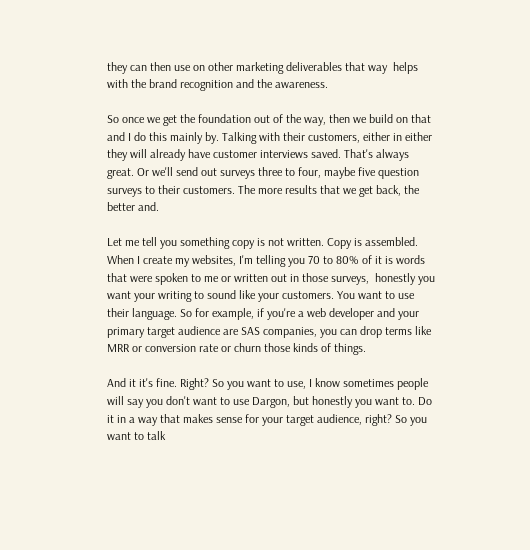they can then use on other marketing deliverables that way  helps with the brand recognition and the awareness.

So once we get the foundation out of the way, then we build on that and I do this mainly by. Talking with their customers, either in either they will already have customer interviews saved. That's always great. Or we'll send out surveys three to four, maybe five question surveys to their customers. The more results that we get back, the better and.

Let me tell you something copy is not written. Copy is assembled. When I create my websites, I'm telling you 70 to 80% of it is words that were spoken to me or written out in those surveys,  honestly you want your writing to sound like your customers. You want to use their language. So for example, if you're a web developer and your primary target audience are SAS companies, you can drop terms like MRR or conversion rate or churn those kinds of things.

And it it's fine. Right? So you want to use, I know sometimes people will say you don't want to use Dargon, but honestly you want to. Do it in a way that makes sense for your target audience, right? So you want to talk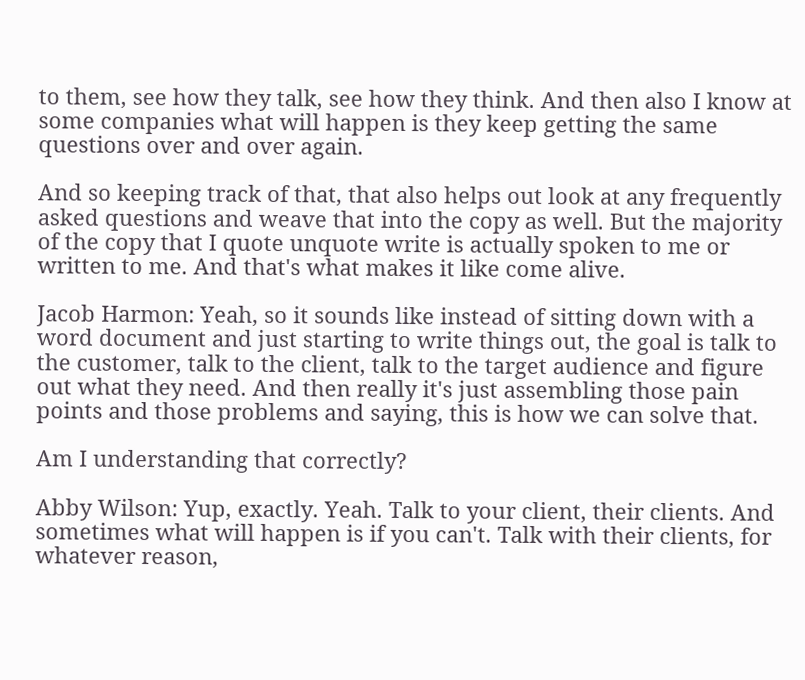to them, see how they talk, see how they think. And then also I know at some companies what will happen is they keep getting the same questions over and over again.

And so keeping track of that, that also helps out look at any frequently asked questions and weave that into the copy as well. But the majority of the copy that I quote unquote write is actually spoken to me or written to me. And that's what makes it like come alive.

Jacob Harmon: Yeah, so it sounds like instead of sitting down with a word document and just starting to write things out, the goal is talk to the customer, talk to the client, talk to the target audience and figure out what they need. And then really it's just assembling those pain points and those problems and saying, this is how we can solve that.

Am I understanding that correctly?

Abby Wilson: Yup, exactly. Yeah. Talk to your client, their clients. And  sometimes what will happen is if you can't. Talk with their clients, for whatever reason,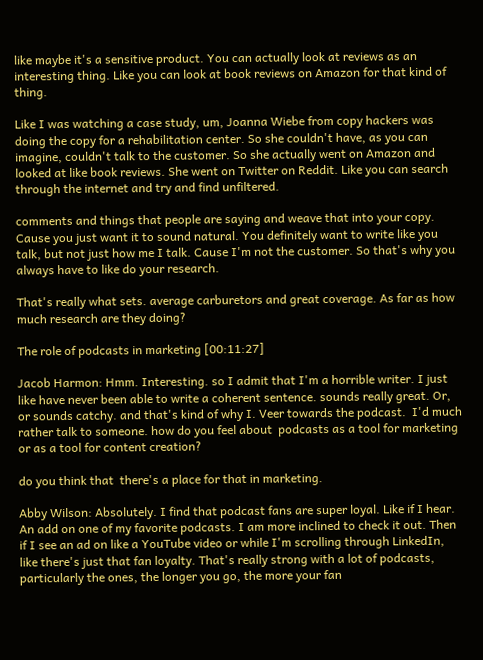like maybe it's a sensitive product. You can actually look at reviews as an interesting thing. Like you can look at book reviews on Amazon for that kind of thing.

Like I was watching a case study, um, Joanna Wiebe from copy hackers was doing the copy for a rehabilitation center. So she couldn't have, as you can imagine, couldn't talk to the customer. So she actually went on Amazon and looked at like book reviews. She went on Twitter on Reddit. Like you can search through the internet and try and find unfiltered.

comments and things that people are saying and weave that into your copy. Cause you just want it to sound natural. You definitely want to write like you talk, but not just how me I talk. Cause I'm not the customer. So that's why you always have to like do your research.

That's really what sets. average carburetors and great coverage. As far as how much research are they doing?

The role of podcasts in marketing [00:11:27]

Jacob Harmon: Hmm. Interesting. so I admit that I'm a horrible writer. I just like have never been able to write a coherent sentence. sounds really great. Or, or sounds catchy. and that's kind of why I. Veer towards the podcast.  I'd much rather talk to someone. how do you feel about  podcasts as a tool for marketing or as a tool for content creation?

do you think that  there's a place for that in marketing.

Abby Wilson: Absolutely. I find that podcast fans are super loyal. Like if I hear. An add on one of my favorite podcasts. I am more inclined to check it out. Then if I see an ad on like a YouTube video or while I'm scrolling through LinkedIn, like there's just that fan loyalty. That's really strong with a lot of podcasts, particularly the ones, the longer you go, the more your fan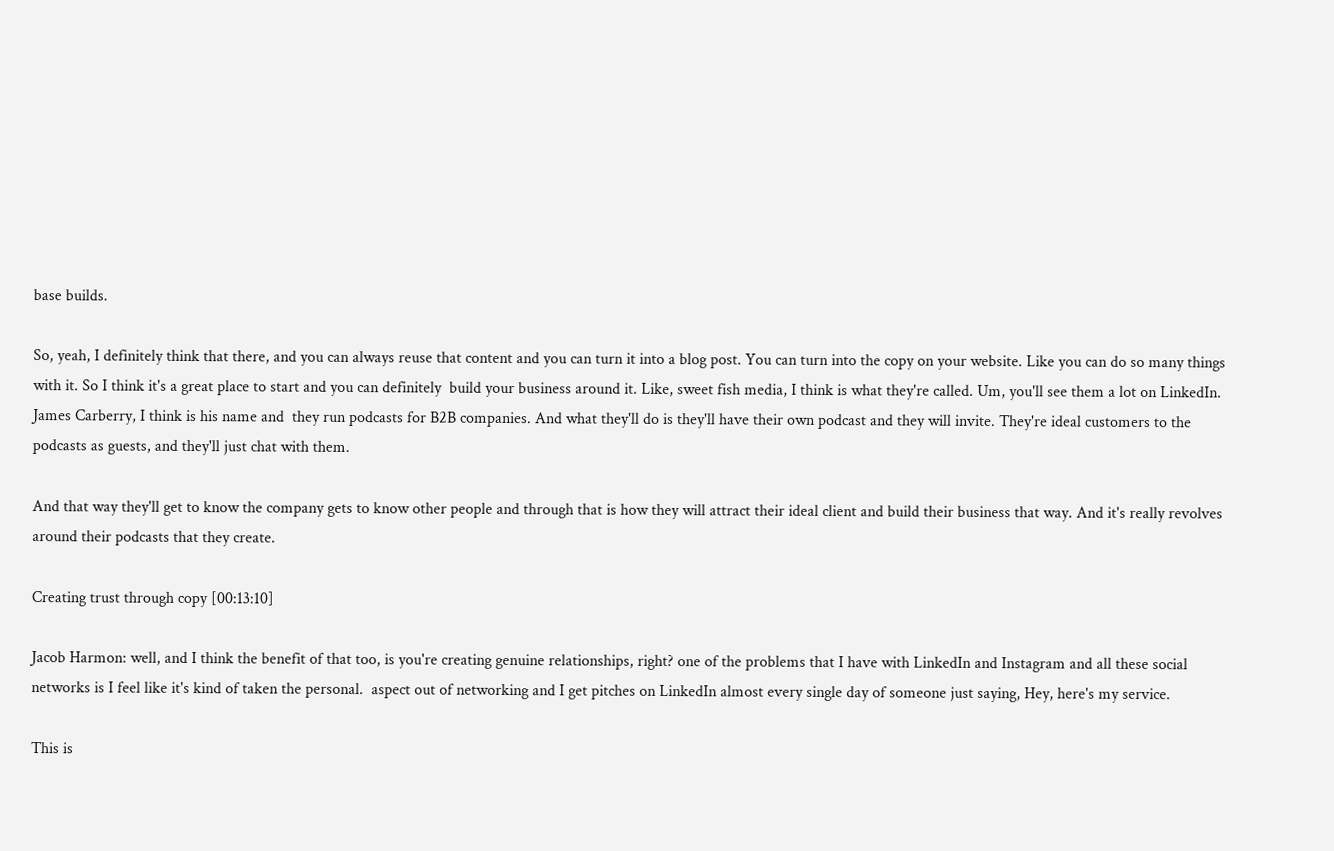base builds.

So, yeah, I definitely think that there, and you can always reuse that content and you can turn it into a blog post. You can turn into the copy on your website. Like you can do so many things with it. So I think it's a great place to start and you can definitely  build your business around it. Like, sweet fish media, I think is what they're called. Um, you'll see them a lot on LinkedIn. James Carberry, I think is his name and  they run podcasts for B2B companies. And what they'll do is they'll have their own podcast and they will invite. They're ideal customers to the podcasts as guests, and they'll just chat with them.

And that way they'll get to know the company gets to know other people and through that is how they will attract their ideal client and build their business that way. And it's really revolves around their podcasts that they create.

Creating trust through copy [00:13:10]

Jacob Harmon: well, and I think the benefit of that too, is you're creating genuine relationships, right? one of the problems that I have with LinkedIn and Instagram and all these social networks is I feel like it's kind of taken the personal.  aspect out of networking and I get pitches on LinkedIn almost every single day of someone just saying, Hey, here's my service.

This is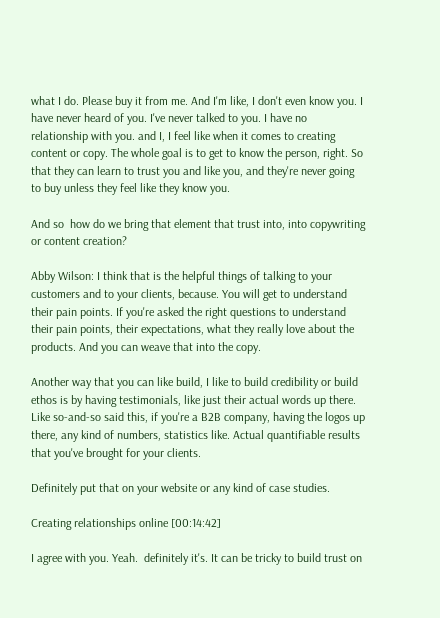what I do. Please buy it from me. And I'm like, I don't even know you. I have never heard of you. I've never talked to you. I have no relationship with you. and I, I feel like when it comes to creating content or copy. The whole goal is to get to know the person, right. So that they can learn to trust you and like you, and they're never going to buy unless they feel like they know you.

And so  how do we bring that element that trust into, into copywriting or content creation?

Abby Wilson: I think that is the helpful things of talking to your customers and to your clients, because. You will get to understand their pain points. If you're asked the right questions to understand their pain points, their expectations, what they really love about the products. And you can weave that into the copy.

Another way that you can like build, I like to build credibility or build ethos is by having testimonials, like just their actual words up there. Like so-and-so said this, if you're a B2B company, having the logos up there, any kind of numbers, statistics like. Actual quantifiable results that you've brought for your clients.

Definitely put that on your website or any kind of case studies.

Creating relationships online [00:14:42]

I agree with you. Yeah.  definitely it's. It can be tricky to build trust on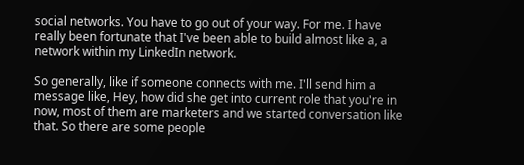social networks. You have to go out of your way. For me. I have really been fortunate that I've been able to build almost like a, a network within my LinkedIn network.

So generally, like if someone connects with me. I'll send him a message like, Hey, how did she get into current role that you're in now, most of them are marketers and we started conversation like that. So there are some people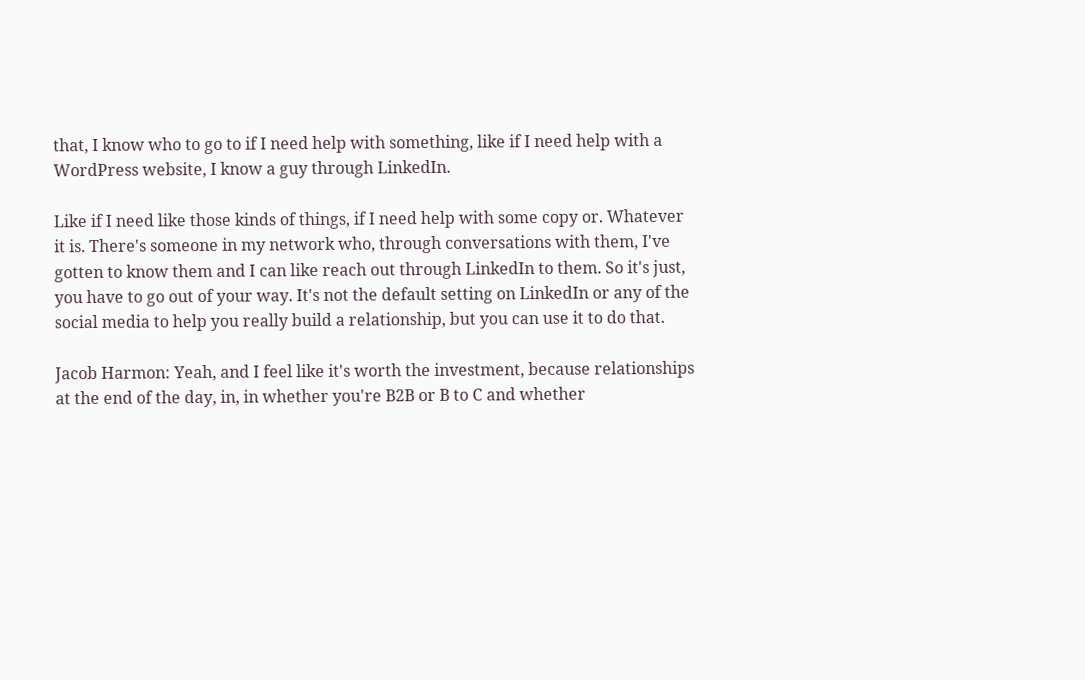that, I know who to go to if I need help with something, like if I need help with a WordPress website, I know a guy through LinkedIn.

Like if I need like those kinds of things, if I need help with some copy or. Whatever it is. There's someone in my network who, through conversations with them, I've gotten to know them and I can like reach out through LinkedIn to them. So it's just, you have to go out of your way. It's not the default setting on LinkedIn or any of the social media to help you really build a relationship, but you can use it to do that.

Jacob Harmon: Yeah, and I feel like it's worth the investment, because relationships at the end of the day, in, in whether you're B2B or B to C and whether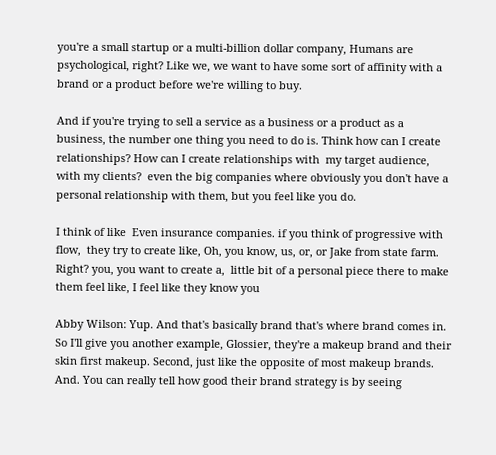you're a small startup or a multi-billion dollar company, Humans are psychological, right? Like we, we want to have some sort of affinity with a brand or a product before we're willing to buy.

And if you're trying to sell a service as a business or a product as a business, the number one thing you need to do is. Think how can I create relationships? How can I create relationships with  my target audience, with my clients?  even the big companies where obviously you don't have a personal relationship with them, but you feel like you do.

I think of like  Even insurance companies. if you think of progressive with flow,  they try to create like, Oh, you know, us, or, or Jake from state farm. Right? you, you want to create a,  little bit of a personal piece there to make them feel like, I feel like they know you

Abby Wilson: Yup. And that's basically brand that's where brand comes in. So I'll give you another example, Glossier, they're a makeup brand and their skin first makeup. Second, just like the opposite of most makeup brands. And. You can really tell how good their brand strategy is by seeing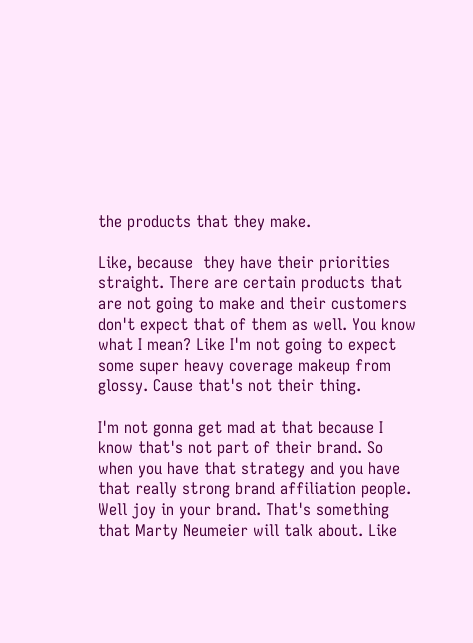the products that they make.

Like, because  they have their priorities straight. There are certain products that are not going to make and their customers don't expect that of them as well. You know what I mean? Like I'm not going to expect some super heavy coverage makeup from glossy. Cause that's not their thing.

I'm not gonna get mad at that because I know that's not part of their brand. So when you have that strategy and you have that really strong brand affiliation people. Well joy in your brand. That's something that Marty Neumeier will talk about. Like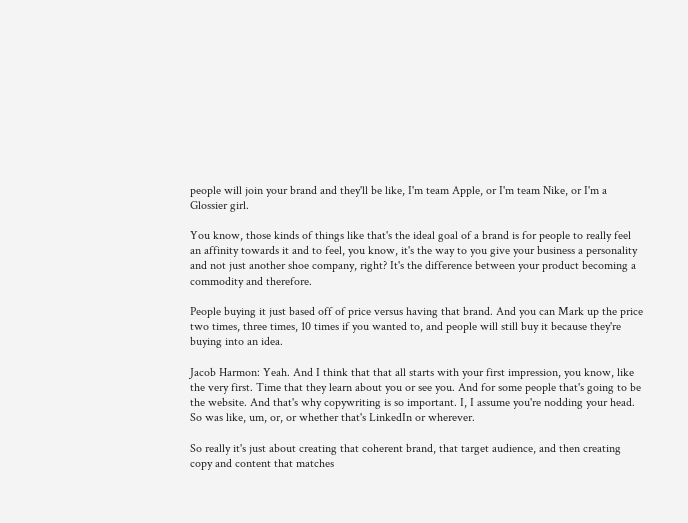people will join your brand and they'll be like, I'm team Apple, or I'm team Nike, or I'm a Glossier girl.

You know, those kinds of things like that's the ideal goal of a brand is for people to really feel an affinity towards it and to feel, you know, it's the way to you give your business a personality and not just another shoe company, right? It's the difference between your product becoming a commodity and therefore.

People buying it just based off of price versus having that brand. And you can Mark up the price two times, three times, 10 times if you wanted to, and people will still buy it because they're buying into an idea.

Jacob Harmon: Yeah. And I think that that all starts with your first impression, you know, like the very first. Time that they learn about you or see you. And for some people that's going to be the website. And that's why copywriting is so important. I, I assume you're nodding your head. So was like, um, or, or whether that's LinkedIn or wherever.

So really it's just about creating that coherent brand, that target audience, and then creating copy and content that matches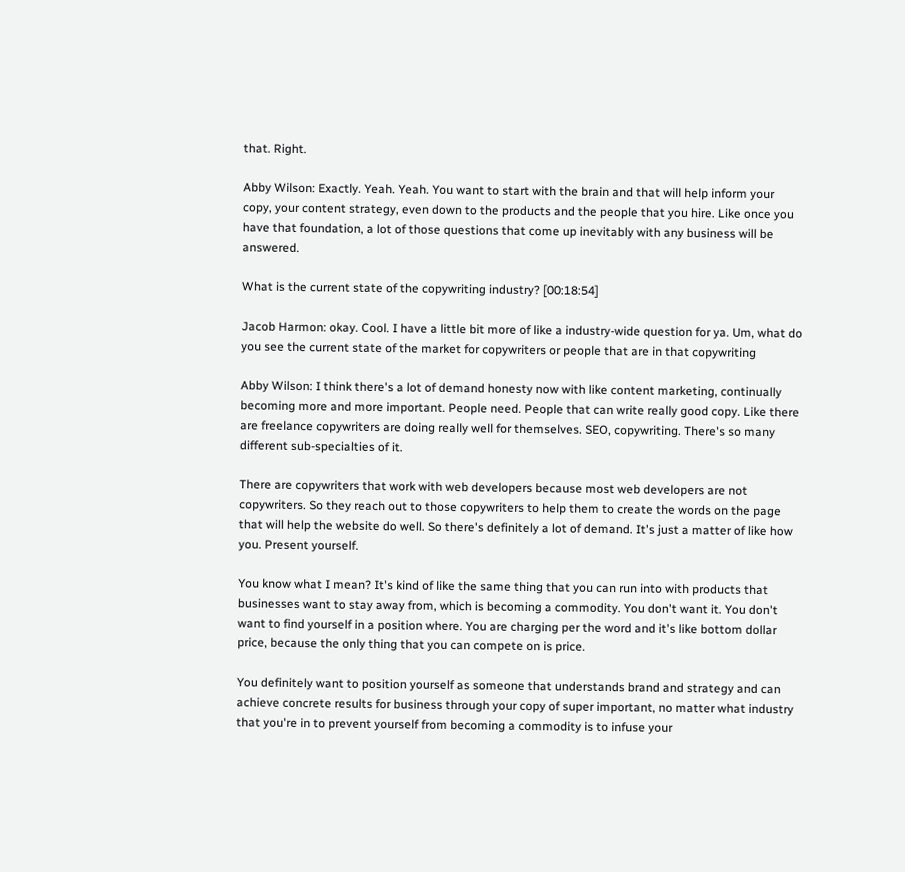that. Right.

Abby Wilson: Exactly. Yeah. Yeah. You want to start with the brain and that will help inform your copy, your content strategy, even down to the products and the people that you hire. Like once you have that foundation, a lot of those questions that come up inevitably with any business will be answered.

What is the current state of the copywriting industry? [00:18:54]

Jacob Harmon: okay. Cool. I have a little bit more of like a industry-wide question for ya. Um, what do you see the current state of the market for copywriters or people that are in that copywriting

Abby Wilson: I think there's a lot of demand honesty now with like content marketing, continually becoming more and more important. People need. People that can write really good copy. Like there are freelance copywriters are doing really well for themselves. SEO, copywriting. There's so many different sub-specialties of it.

There are copywriters that work with web developers because most web developers are not copywriters. So they reach out to those copywriters to help them to create the words on the page that will help the website do well. So there's definitely a lot of demand. It's just a matter of like how you. Present yourself.

You know what I mean? It's kind of like the same thing that you can run into with products that businesses want to stay away from, which is becoming a commodity. You don't want it. You don't want to find yourself in a position where. You are charging per the word and it's like bottom dollar price, because the only thing that you can compete on is price.

You definitely want to position yourself as someone that understands brand and strategy and can achieve concrete results for business through your copy of super important, no matter what industry that you're in to prevent yourself from becoming a commodity is to infuse your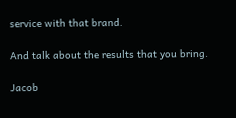service with that brand.

And talk about the results that you bring.

Jacob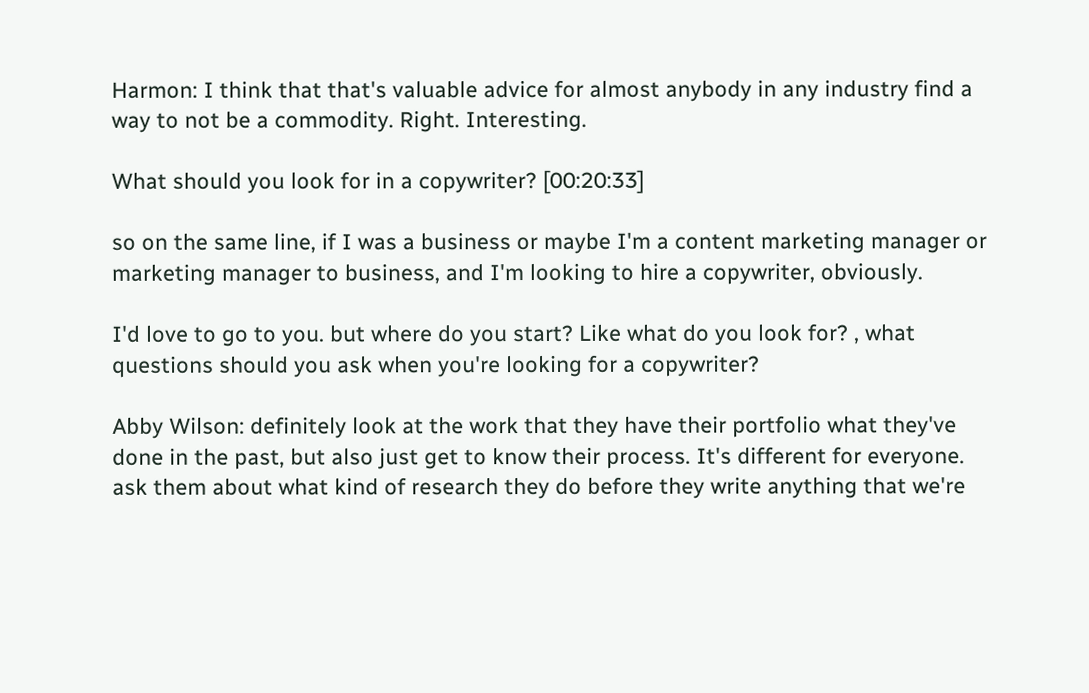Harmon: I think that that's valuable advice for almost anybody in any industry find a way to not be a commodity. Right. Interesting.

What should you look for in a copywriter? [00:20:33]

so on the same line, if I was a business or maybe I'm a content marketing manager or marketing manager to business, and I'm looking to hire a copywriter, obviously.

I'd love to go to you. but where do you start? Like what do you look for? , what questions should you ask when you're looking for a copywriter?

Abby Wilson: definitely look at the work that they have their portfolio what they've done in the past, but also just get to know their process. It's different for everyone. ask them about what kind of research they do before they write anything that we're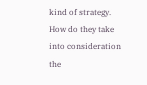kind of strategy. How do they take into consideration the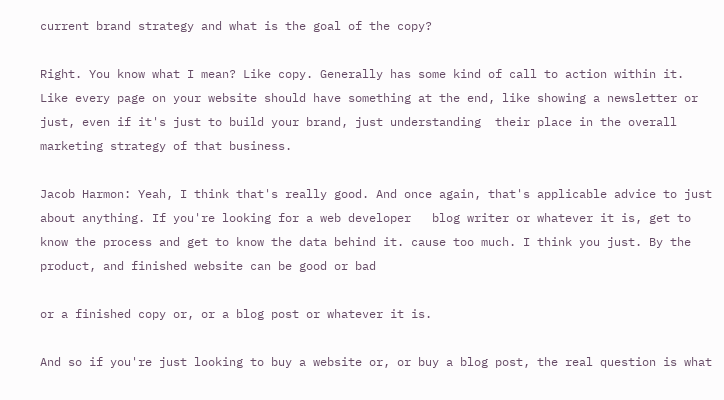current brand strategy and what is the goal of the copy?

Right. You know what I mean? Like copy. Generally has some kind of call to action within it. Like every page on your website should have something at the end, like showing a newsletter or just, even if it's just to build your brand, just understanding  their place in the overall marketing strategy of that business.

Jacob Harmon: Yeah, I think that's really good. And once again, that's applicable advice to just about anything. If you're looking for a web developer   blog writer or whatever it is, get to know the process and get to know the data behind it. cause too much. I think you just. By the product, and finished website can be good or bad

or a finished copy or, or a blog post or whatever it is.

And so if you're just looking to buy a website or, or buy a blog post, the real question is what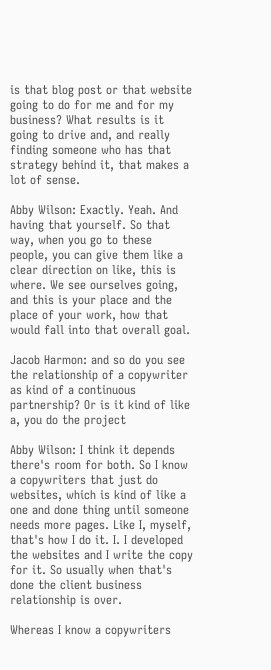is that blog post or that website going to do for me and for my business? What results is it going to drive and, and really finding someone who has that strategy behind it, that makes a lot of sense.

Abby Wilson: Exactly. Yeah. And having that yourself. So that way, when you go to these people, you can give them like a clear direction on like, this is where. We see ourselves going, and this is your place and the place of your work, how that would fall into that overall goal.

Jacob Harmon: and so do you see the relationship of a copywriter as kind of a continuous partnership? Or is it kind of like a, you do the project

Abby Wilson: I think it depends there's room for both. So I know a copywriters that just do websites, which is kind of like a one and done thing until someone needs more pages. Like I, myself, that's how I do it. I. I developed the websites and I write the copy for it. So usually when that's done the client business relationship is over.

Whereas I know a copywriters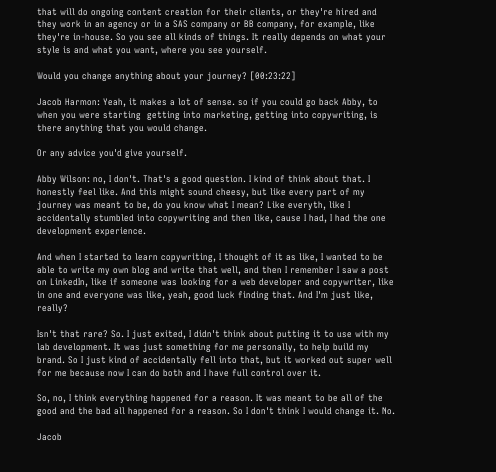that will do ongoing content creation for their clients, or they're hired and they work in an agency or in a SAS company or BB company, for example, like they're in-house. So you see all kinds of things. It really depends on what your style is and what you want, where you see yourself.

Would you change anything about your journey? [00:23:22]

Jacob Harmon: Yeah, it makes a lot of sense. so if you could go back Abby, to when you were starting  getting into marketing, getting into copywriting, is there anything that you would change.

Or any advice you'd give yourself.

Abby Wilson: no, I don't. That's a good question. I kind of think about that. I honestly feel like. And this might sound cheesy, but like every part of my journey was meant to be, do you know what I mean? Like everyth, like I accidentally stumbled into copywriting and then like, cause I had, I had the one development experience.

And when I started to learn copywriting, I thought of it as like, I wanted to be able to write my own blog and write that well, and then I remember I saw a post on LinkedIn, like if someone was looking for a web developer and copywriter, like in one and everyone was like, yeah, good luck finding that. And I'm just like, really?

Isn't that rare? So. I just exited, I didn't think about putting it to use with my lab development. It was just something for me personally, to help build my brand. So I just kind of accidentally fell into that, but it worked out super well for me because now I can do both and I have full control over it.

So, no, I think everything happened for a reason. It was meant to be all of the good and the bad all happened for a reason. So I don't think I would change it. No.

Jacob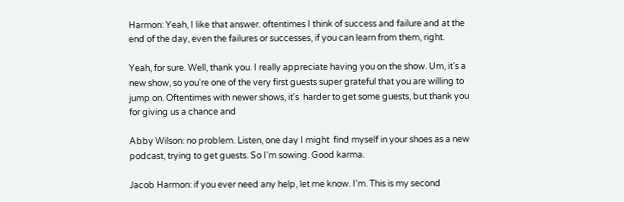Harmon: Yeah, I like that answer. oftentimes I think of success and failure and at the end of the day, even the failures or successes, if you can learn from them, right.

Yeah, for sure. Well, thank you. I really appreciate having you on the show. Um, it's a new show, so you're one of the very first guests super grateful that you are willing to jump on. Oftentimes with newer shows, it's  harder to get some guests, but thank you for giving us a chance and

Abby Wilson: no problem. Listen, one day I might  find myself in your shoes as a new podcast, trying to get guests. So I'm sowing. Good karma.

Jacob Harmon: if you ever need any help, let me know. I'm. This is my second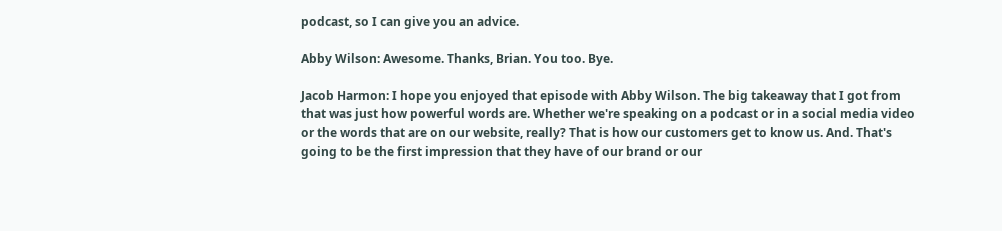podcast, so I can give you an advice.

Abby Wilson: Awesome. Thanks, Brian. You too. Bye.

Jacob Harmon: I hope you enjoyed that episode with Abby Wilson. The big takeaway that I got from that was just how powerful words are. Whether we're speaking on a podcast or in a social media video or the words that are on our website, really? That is how our customers get to know us. And. That's going to be the first impression that they have of our brand or our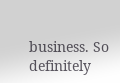business. So definitely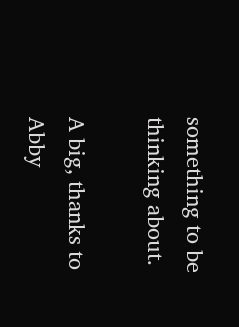something to be thinking about.

A big, thanks to Abby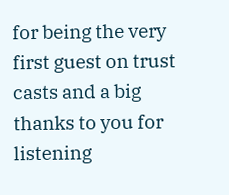for being the very first guest on trust casts and a big thanks to you for listening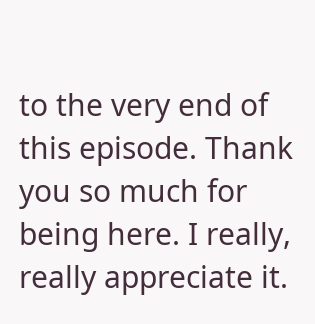to the very end of this episode. Thank you so much for being here. I really, really appreciate it.